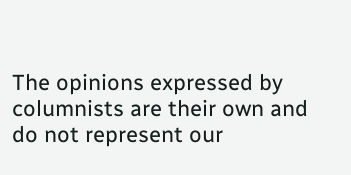The opinions expressed by columnists are their own and do not represent our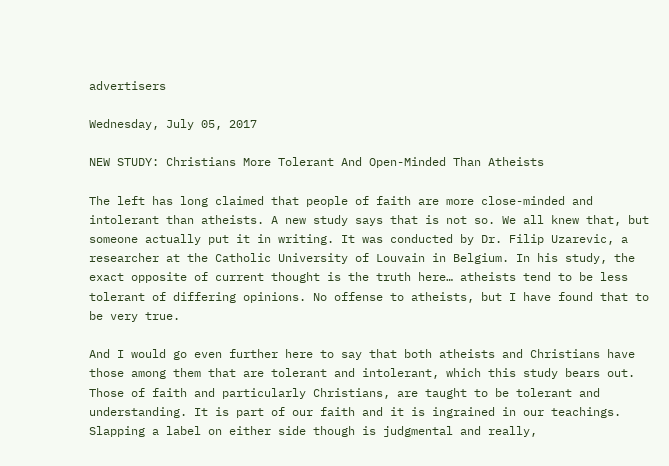advertisers

Wednesday, July 05, 2017

NEW STUDY: Christians More Tolerant And Open-Minded Than Atheists

The left has long claimed that people of faith are more close-minded and intolerant than atheists. A new study says that is not so. We all knew that, but someone actually put it in writing. It was conducted by Dr. Filip Uzarevic, a researcher at the Catholic University of Louvain in Belgium. In his study, the exact opposite of current thought is the truth here… atheists tend to be less tolerant of differing opinions. No offense to atheists, but I have found that to be very true.

And I would go even further here to say that both atheists and Christians have those among them that are tolerant and intolerant, which this study bears out. Those of faith and particularly Christians, are taught to be tolerant and understanding. It is part of our faith and it is ingrained in our teachings. Slapping a label on either side though is judgmental and really,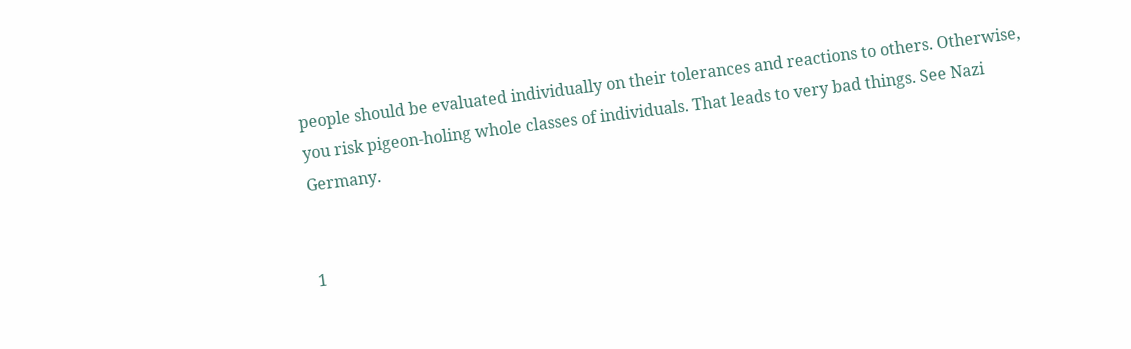people should be evaluated individually on their tolerances and reactions to others. Otherwise, you risk pigeon-holing whole classes of individuals. That leads to very bad things. See Nazi Germany.


1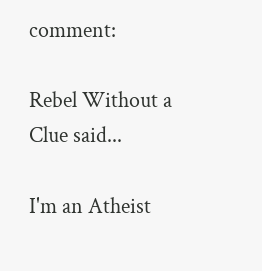comment:

Rebel Without a Clue said...

I'm an Atheist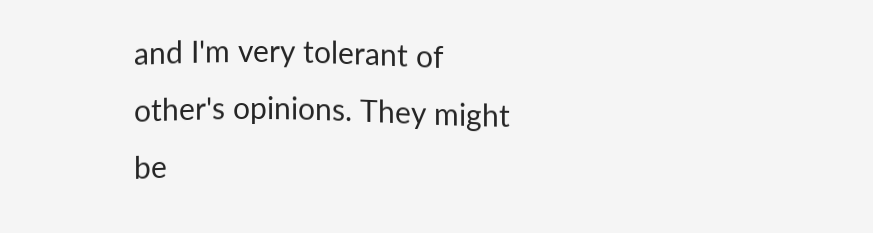and I'm very tolerant of other's opinions. They might be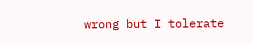wrong but I tolerate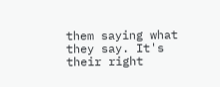them saying what they say. It's their right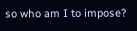so who am I to impose?